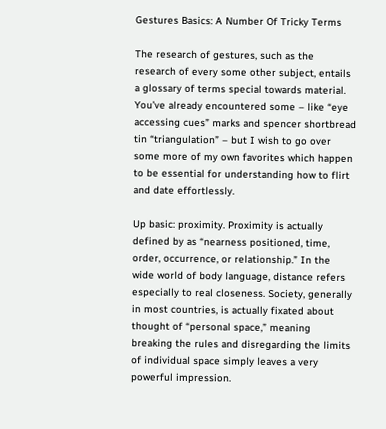Gestures Basics: A Number Of Tricky Terms

The research of gestures, such as the research of every some other subject, entails a glossary of terms special towards material. You’ve already encountered some – like “eye accessing cues” marks and spencer shortbread tin “triangulation” – but I wish to go over some more of my own favorites which happen to be essential for understanding how to flirt and date effortlessly.

Up basic: proximity. Proximity is actually defined by as “nearness positioned, time, order, occurrence, or relationship.” In the wide world of body language, distance refers especially to real closeness. Society, generally in most countries, is actually fixated about thought of “personal space,” meaning breaking the rules and disregarding the limits of individual space simply leaves a very powerful impression.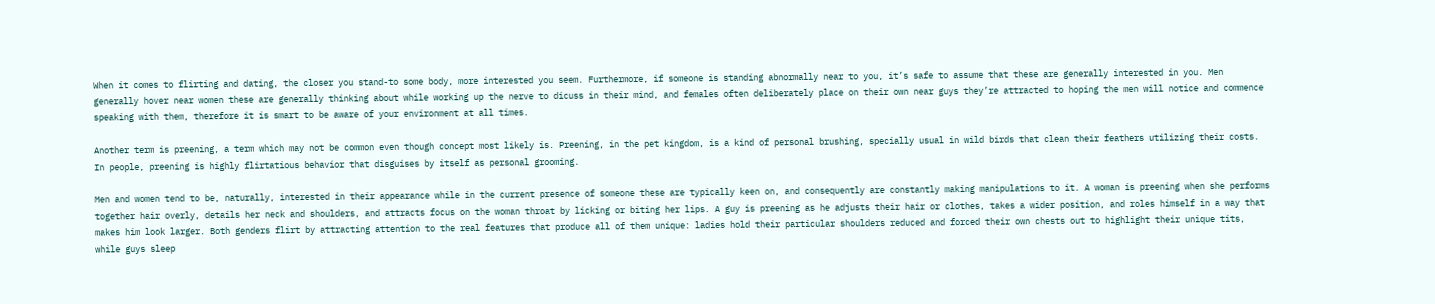When it comes to flirting and dating, the closer you stand-to some body, more interested you seem. Furthermore, if someone is standing abnormally near to you, it’s safe to assume that these are generally interested in you. Men generally hover near women these are generally thinking about while working up the nerve to dicuss in their mind, and females often deliberately place on their own near guys they’re attracted to hoping the men will notice and commence speaking with them, therefore it is smart to be aware of your environment at all times.

Another term is preening, a term which may not be common even though concept most likely is. Preening, in the pet kingdom, is a kind of personal brushing, specially usual in wild birds that clean their feathers utilizing their costs. In people, preening is highly flirtatious behavior that disguises by itself as personal grooming.

Men and women tend to be, naturally, interested in their appearance while in the current presence of someone these are typically keen on, and consequently are constantly making manipulations to it. A woman is preening when she performs together hair overly, details her neck and shoulders, and attracts focus on the woman throat by licking or biting her lips. A guy is preening as he adjusts their hair or clothes, takes a wider position, and roles himself in a way that makes him look larger. Both genders flirt by attracting attention to the real features that produce all of them unique: ladies hold their particular shoulders reduced and forced their own chests out to highlight their unique tits, while guys sleep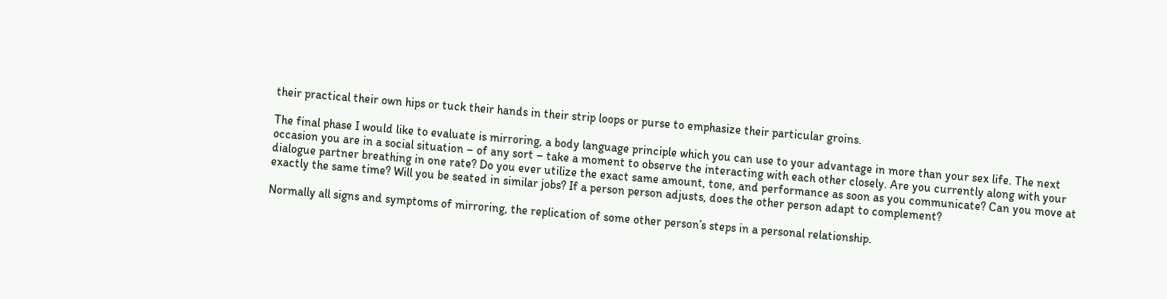their practical their own hips or tuck their hands in their strip loops or purse to emphasize their particular groins.

The final phase I would like to evaluate is mirroring, a body language principle which you can use to your advantage in more than your sex life. The next occasion you are in a social situation – of any sort – take a moment to observe the interacting with each other closely. Are you currently along with your dialogue partner breathing in one rate? Do you ever utilize the exact same amount, tone, and performance as soon as you communicate? Can you move at exactly the same time? Will you be seated in similar jobs? If a person person adjusts, does the other person adapt to complement?

Normally all signs and symptoms of mirroring, the replication of some other person’s steps in a personal relationship.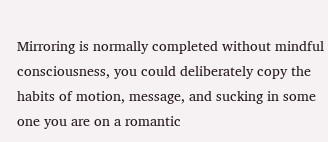Mirroring is normally completed without mindful consciousness, you could deliberately copy the habits of motion, message, and sucking in some one you are on a romantic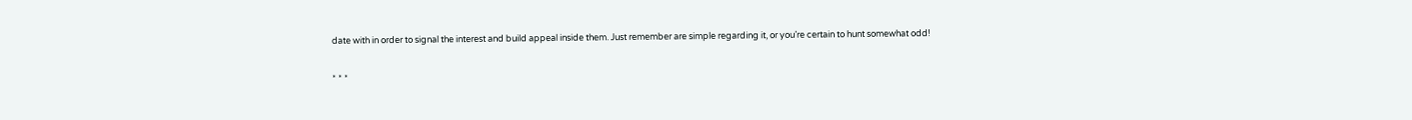date with in order to signal the interest and build appeal inside them. Just remember are simple regarding it, or you’re certain to hunt somewhat odd!

* * *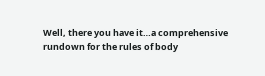Well, there you have it…a comprehensive rundown for the rules of body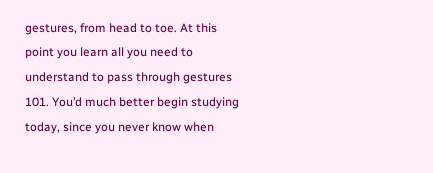gestures, from head to toe. At this point you learn all you need to understand to pass through gestures 101. You’d much better begin studying today, since you never know when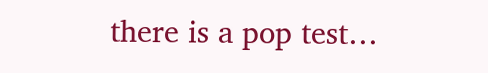there is a pop test…